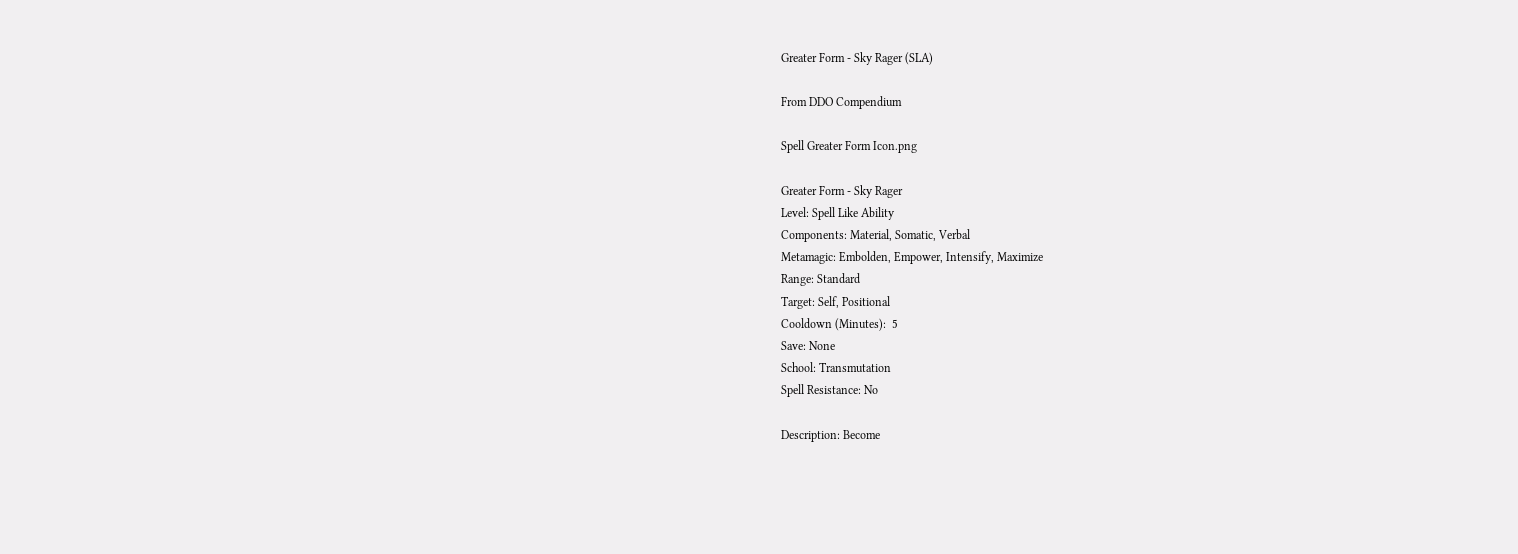Greater Form - Sky Rager (SLA)

From DDO Compendium

Spell Greater Form Icon.png

Greater Form - Sky Rager
Level: Spell Like Ability
Components: Material, Somatic, Verbal
Metamagic: Embolden, Empower, Intensify, Maximize
Range: Standard
Target: Self, Positional
Cooldown (Minutes):  5
Save: None
School: Transmutation
Spell Resistance: No

Description: Become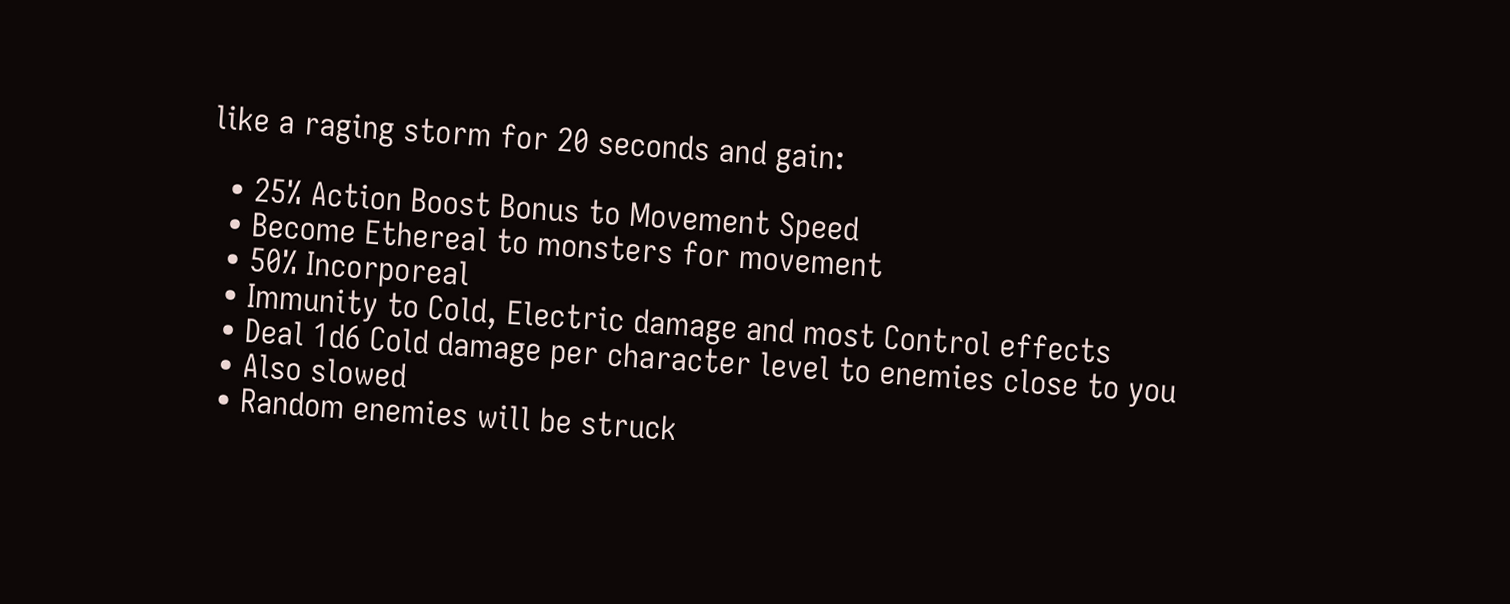like a raging storm for 20 seconds and gain:

  • 25% Action Boost Bonus to Movement Speed
  • Become Ethereal to monsters for movement
  • 50% Incorporeal
  • Immunity to Cold, Electric damage and most Control effects
  • Deal 1d6 Cold damage per character level to enemies close to you
  • Also slowed
  • Random enemies will be struck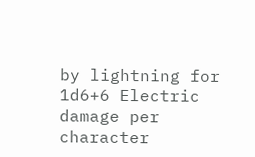by lightning for 1d6+6 Electric damage per character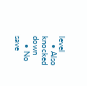level
    • Also knocked down
    • No save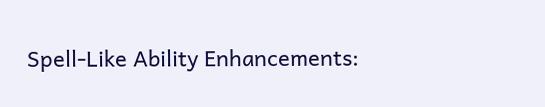Spell-Like Ability Enhancements: